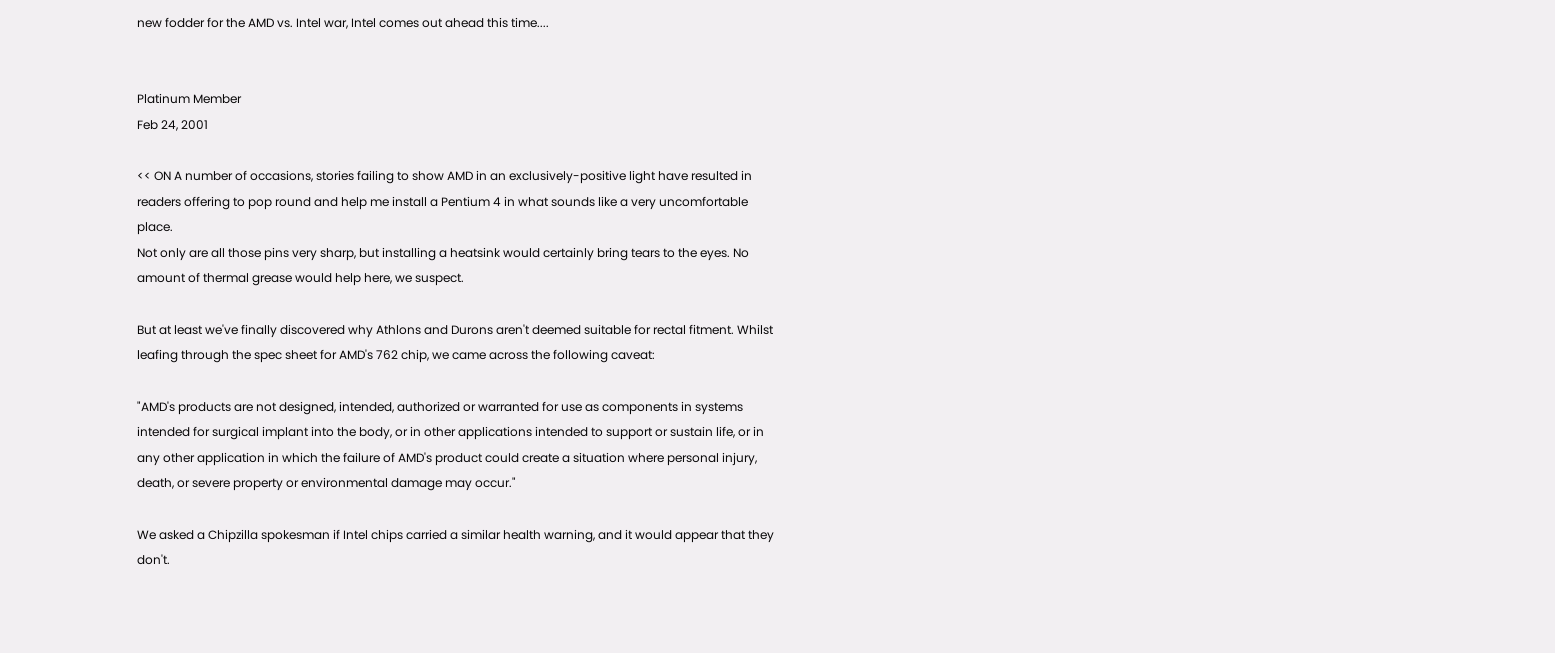new fodder for the AMD vs. Intel war, Intel comes out ahead this time....


Platinum Member
Feb 24, 2001

<< ON A number of occasions, stories failing to show AMD in an exclusively-positive light have resulted in readers offering to pop round and help me install a Pentium 4 in what sounds like a very uncomfortable place.
Not only are all those pins very sharp, but installing a heatsink would certainly bring tears to the eyes. No amount of thermal grease would help here, we suspect.

But at least we've finally discovered why Athlons and Durons aren't deemed suitable for rectal fitment. Whilst leafing through the spec sheet for AMD's 762 chip, we came across the following caveat:

"AMD's products are not designed, intended, authorized or warranted for use as components in systems intended for surgical implant into the body, or in other applications intended to support or sustain life, or in any other application in which the failure of AMD's product could create a situation where personal injury, death, or severe property or environmental damage may occur."

We asked a Chipzilla spokesman if Intel chips carried a similar health warning, and it would appear that they don't.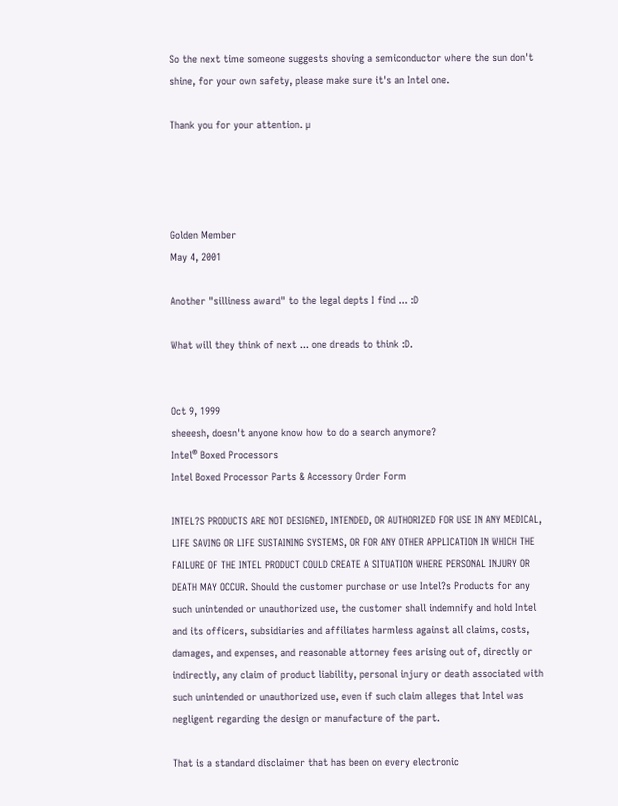So the next time someone suggests shoving a semiconductor where the sun don't shine, for your own safety, please make sure it's an Intel one.

Thank you for your attention. µ




Golden Member
May 4, 2001

Another "silliness award" to the legal depts I find ... :D

What will they think of next ... one dreads to think :D.


Oct 9, 1999
sheeesh, doesn't anyone know how to do a search anymore?
Intel® Boxed Processors
Intel Boxed Processor Parts & Accessory Order Form

INTEL?S PRODUCTS ARE NOT DESIGNED, INTENDED, OR AUTHORIZED FOR USE IN ANY MEDICAL, LIFE SAVING OR LIFE SUSTAINING SYSTEMS, OR FOR ANY OTHER APPLICATION IN WHICH THE FAILURE OF THE INTEL PRODUCT COULD CREATE A SITUATION WHERE PERSONAL INJURY OR DEATH MAY OCCUR. Should the customer purchase or use Intel?s Products for any such unintended or unauthorized use, the customer shall indemnify and hold Intel and its officers, subsidiaries and affiliates harmless against all claims, costs, damages, and expenses, and reasonable attorney fees arising out of, directly or indirectly, any claim of product liability, personal injury or death associated with such unintended or unauthorized use, even if such claim alleges that Intel was negligent regarding the design or manufacture of the part.

That is a standard disclaimer that has been on every electronic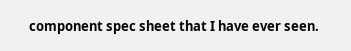component spec sheet that I have ever seen.